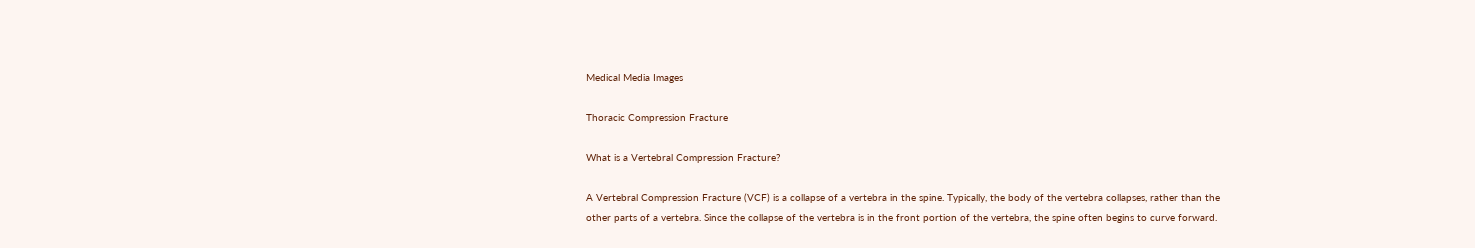Medical Media Images

Thoracic Compression Fracture

What is a Vertebral Compression Fracture?

A Vertebral Compression Fracture (VCF) is a collapse of a vertebra in the spine. Typically, the body of the vertebra collapses, rather than the other parts of a vertebra. Since the collapse of the vertebra is in the front portion of the vertebra, the spine often begins to curve forward.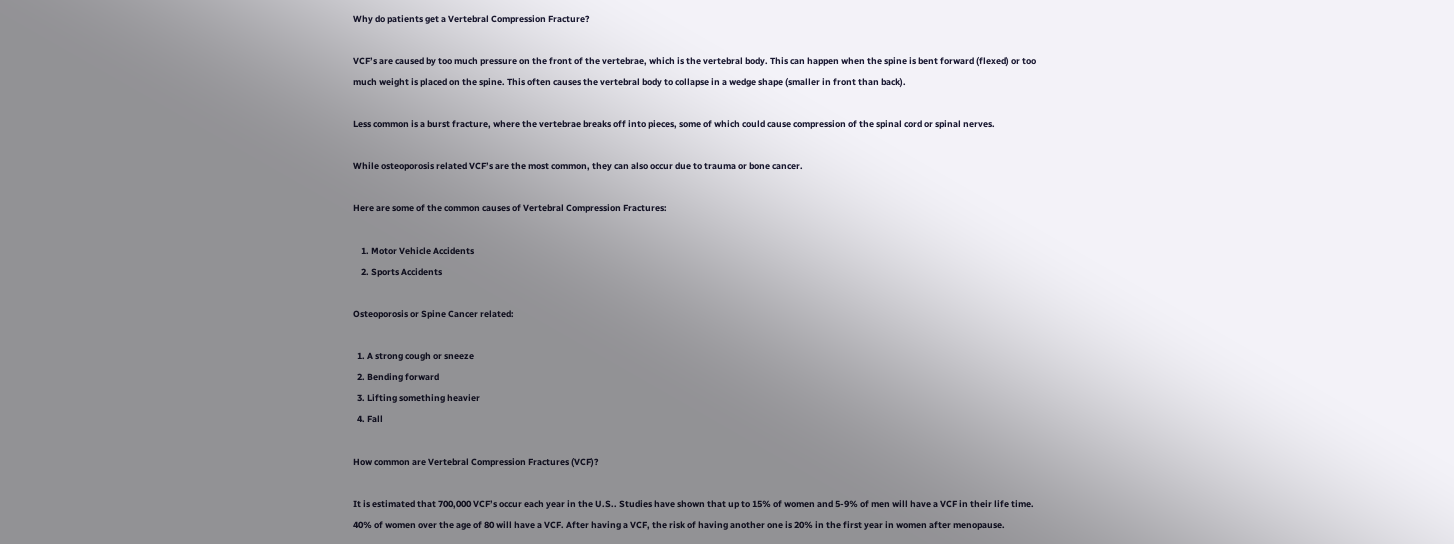Why do patients get a Vertebral Compression Fracture?

VCF’s are caused by too much pressure on the front of the vertebrae, which is the vertebral body. This can happen when the spine is bent forward (flexed) or too much weight is placed on the spine. This often causes the vertebral body to collapse in a wedge shape (smaller in front than back).

Less common is a burst fracture, where the vertebrae breaks off into pieces, some of which could cause compression of the spinal cord or spinal nerves.

While osteoporosis related VCF’s are the most common, they can also occur due to trauma or bone cancer.

Here are some of the common causes of Vertebral Compression Fractures:

    1. Motor Vehicle Accidents
    2. Sports Accidents

Osteoporosis or Spine Cancer related:

  1. A strong cough or sneeze
  2. Bending forward
  3. Lifting something heavier
  4. Fall

How common are Vertebral Compression Fractures (VCF)?

It is estimated that 700,000 VCF’s occur each year in the U.S.. Studies have shown that up to 15% of women and 5-9% of men will have a VCF in their life time. 40% of women over the age of 80 will have a VCF. After having a VCF, the risk of having another one is 20% in the first year in women after menopause.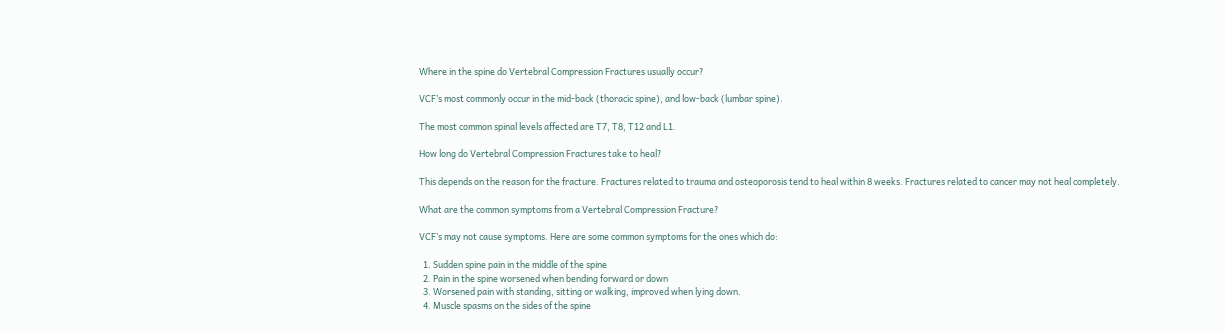Where in the spine do Vertebral Compression Fractures usually occur?

VCF’s most commonly occur in the mid-back (thoracic spine), and low-back (lumbar spine).

The most common spinal levels affected are T7, T8, T12 and L1.

How long do Vertebral Compression Fractures take to heal?

This depends on the reason for the fracture. Fractures related to trauma and osteoporosis tend to heal within 8 weeks. Fractures related to cancer may not heal completely.

What are the common symptoms from a Vertebral Compression Fracture?

VCF’s may not cause symptoms. Here are some common symptoms for the ones which do:

  1. Sudden spine pain in the middle of the spine
  2. Pain in the spine worsened when bending forward or down
  3. Worsened pain with standing, sitting or walking, improved when lying down.
  4. Muscle spasms on the sides of the spine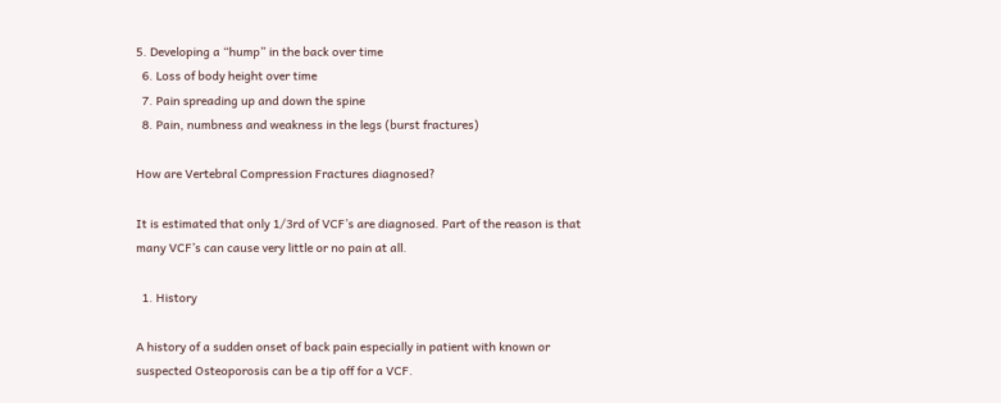5. Developing a “hump” in the back over time
  6. Loss of body height over time
  7. Pain spreading up and down the spine
  8. Pain, numbness and weakness in the legs (burst fractures)

How are Vertebral Compression Fractures diagnosed?

It is estimated that only 1/3rd of VCF’s are diagnosed. Part of the reason is that many VCF’s can cause very little or no pain at all.

  1. History

A history of a sudden onset of back pain especially in patient with known or suspected Osteoporosis can be a tip off for a VCF.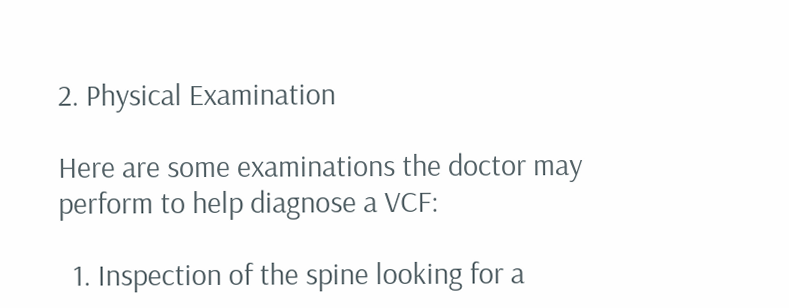2. Physical Examination

Here are some examinations the doctor may perform to help diagnose a VCF:

  1. Inspection of the spine looking for a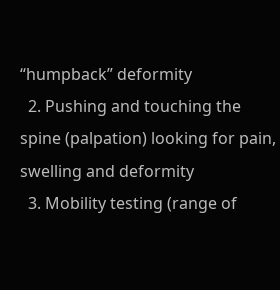“humpback” deformity
  2. Pushing and touching the spine (palpation) looking for pain, swelling and deformity
  3. Mobility testing (range of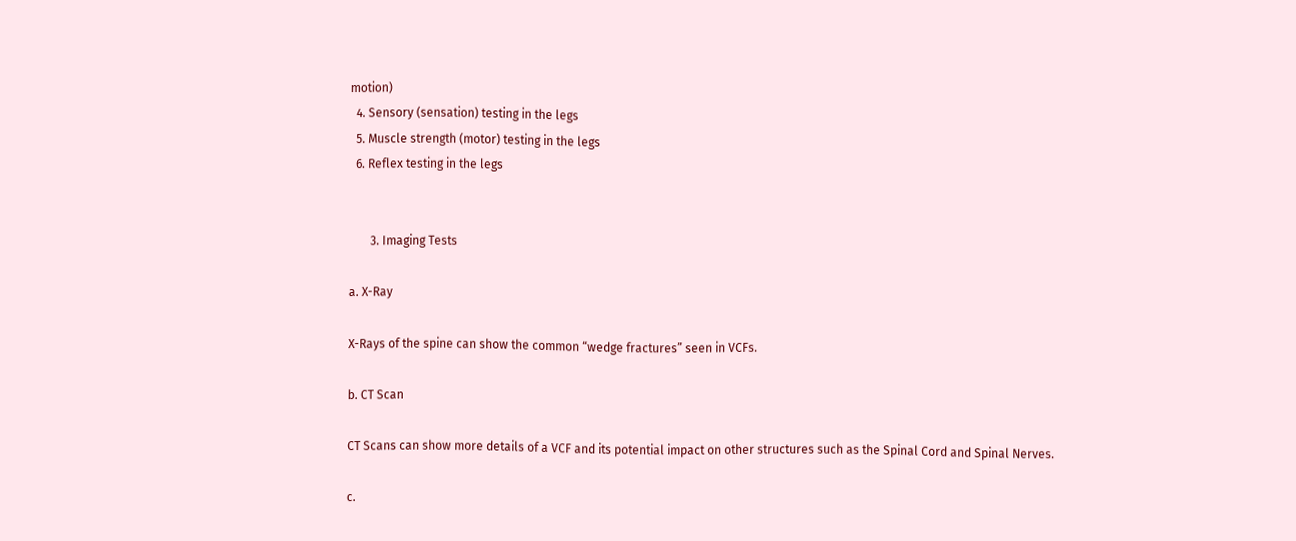motion)
  4. Sensory (sensation) testing in the legs
  5. Muscle strength (motor) testing in the legs
  6. Reflex testing in the legs


       3. Imaging Tests

a. X-Ray

X-Rays of the spine can show the common “wedge fractures” seen in VCFs.

b. CT Scan

CT Scans can show more details of a VCF and its potential impact on other structures such as the Spinal Cord and Spinal Nerves.

c.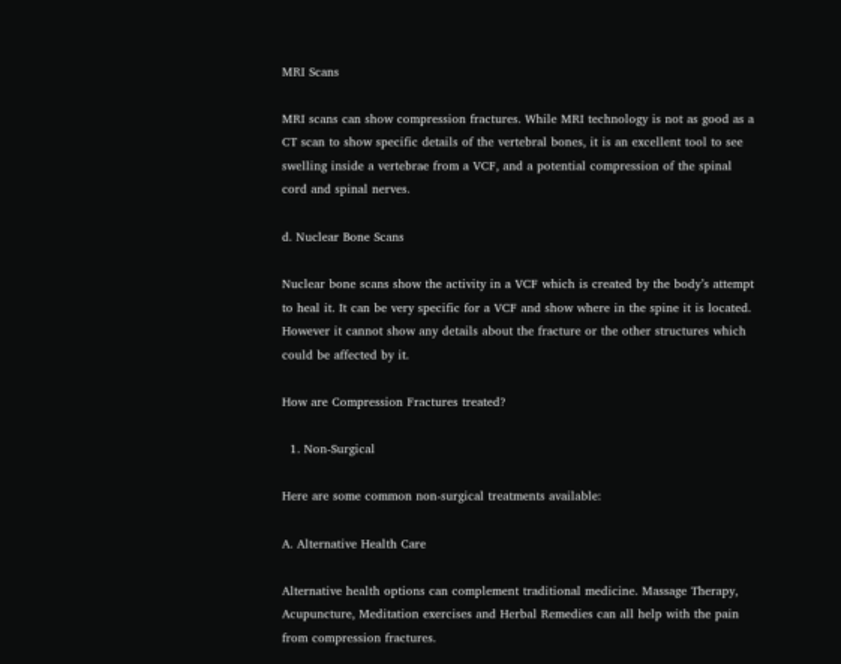MRI Scans

MRI scans can show compression fractures. While MRI technology is not as good as a CT scan to show specific details of the vertebral bones, it is an excellent tool to see swelling inside a vertebrae from a VCF, and a potential compression of the spinal cord and spinal nerves.

d. Nuclear Bone Scans

Nuclear bone scans show the activity in a VCF which is created by the body’s attempt to heal it. It can be very specific for a VCF and show where in the spine it is located. However it cannot show any details about the fracture or the other structures which could be affected by it.

How are Compression Fractures treated?

  1. Non-Surgical

Here are some common non-surgical treatments available:

A. Alternative Health Care

Alternative health options can complement traditional medicine. Massage Therapy, Acupuncture, Meditation exercises and Herbal Remedies can all help with the pain from compression fractures.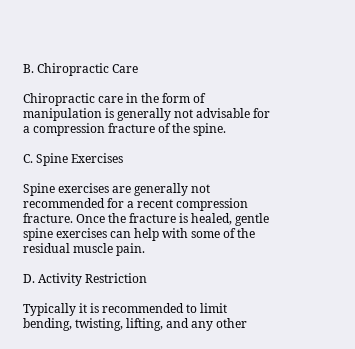B. Chiropractic Care

Chiropractic care in the form of manipulation is generally not advisable for a compression fracture of the spine.

C. Spine Exercises

Spine exercises are generally not recommended for a recent compression fracture. Once the fracture is healed, gentle spine exercises can help with some of the residual muscle pain.

D. Activity Restriction

Typically it is recommended to limit bending, twisting, lifting, and any other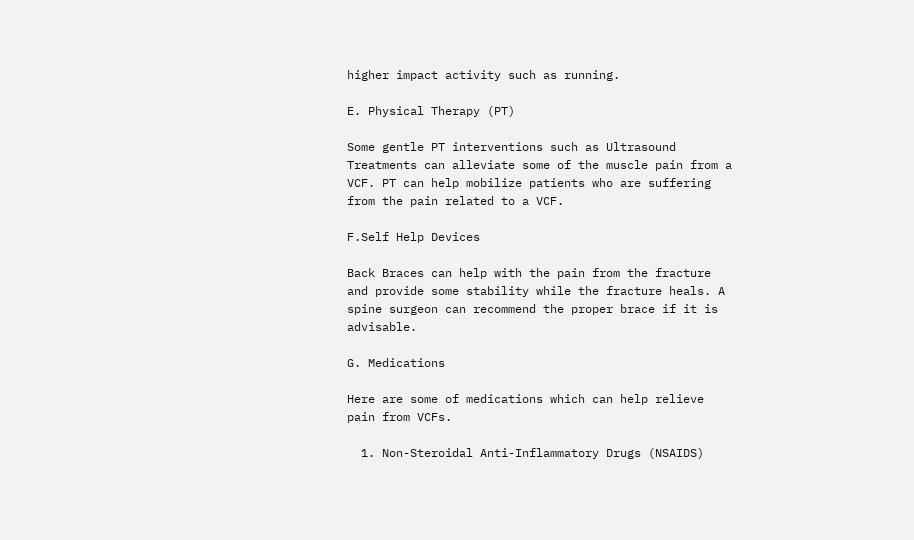higher impact activity such as running.

E. Physical Therapy (PT)

Some gentle PT interventions such as Ultrasound Treatments can alleviate some of the muscle pain from a VCF. PT can help mobilize patients who are suffering from the pain related to a VCF.

F.Self Help Devices

Back Braces can help with the pain from the fracture and provide some stability while the fracture heals. A spine surgeon can recommend the proper brace if it is advisable.

G. Medications

Here are some of medications which can help relieve pain from VCFs.

  1. Non-Steroidal Anti-Inflammatory Drugs (NSAIDS)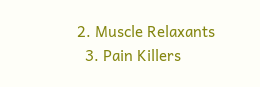2. Muscle Relaxants
  3. Pain Killers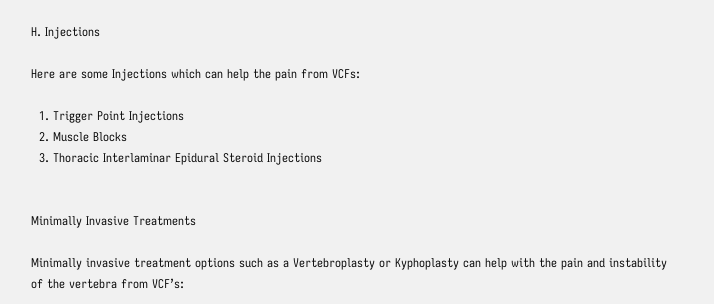H. Injections

Here are some Injections which can help the pain from VCFs:

  1. Trigger Point Injections
  2. Muscle Blocks
  3. Thoracic Interlaminar Epidural Steroid Injections


Minimally Invasive Treatments

Minimally invasive treatment options such as a Vertebroplasty or Kyphoplasty can help with the pain and instability of the vertebra from VCF’s: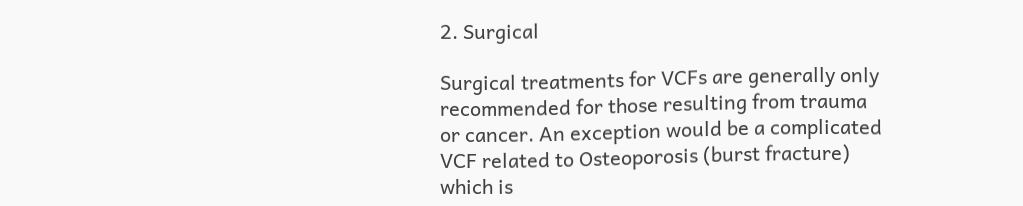2. Surgical

Surgical treatments for VCFs are generally only recommended for those resulting from trauma or cancer. An exception would be a complicated VCF related to Osteoporosis (burst fracture) which is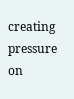creating pressure on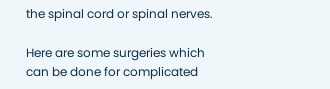the spinal cord or spinal nerves.

Here are some surgeries which can be done for complicated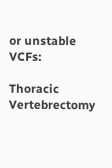or unstable VCFs:

Thoracic Vertebrectomy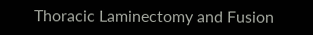Thoracic Laminectomy and Fusion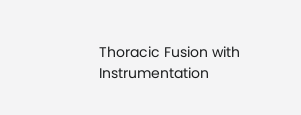Thoracic Fusion with Instrumentation